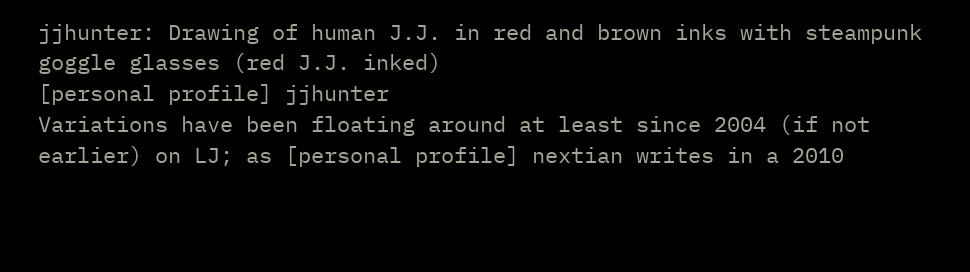jjhunter: Drawing of human J.J. in red and brown inks with steampunk goggle glasses (red J.J. inked)
[personal profile] jjhunter
Variations have been floating around at least since 2004 (if not earlier) on LJ; as [personal profile] nextian writes in a 2010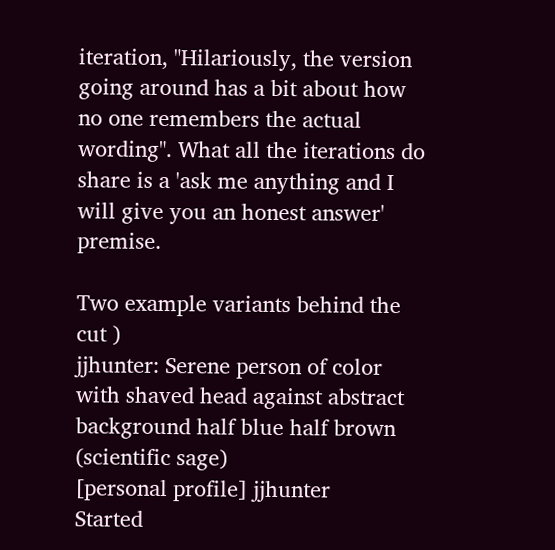iteration, "Hilariously, the version going around has a bit about how no one remembers the actual wording". What all the iterations do share is a 'ask me anything and I will give you an honest answer' premise.

Two example variants behind the cut )
jjhunter: Serene person of color with shaved head against abstract background half blue half brown (scientific sage)
[personal profile] jjhunter
Started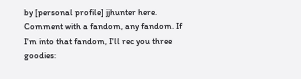by [personal profile] jjhunter here.
Comment with a fandom, any fandom. If I'm into that fandom, I'll rec you three goodies: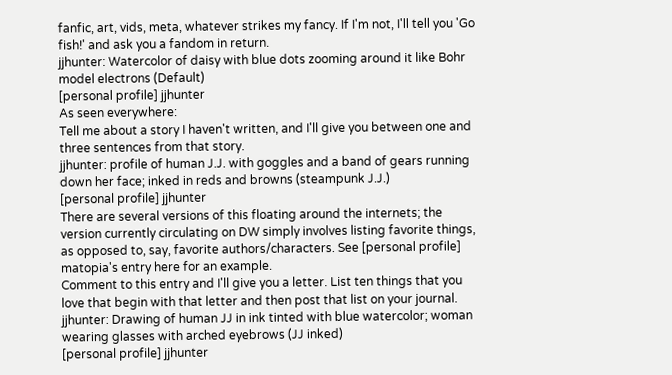fanfic, art, vids, meta, whatever strikes my fancy. If I'm not, I'll tell you 'Go fish!' and ask you a fandom in return.
jjhunter: Watercolor of daisy with blue dots zooming around it like Bohr model electrons (Default)
[personal profile] jjhunter
As seen everywhere:
Tell me about a story I haven't written, and I'll give you between one and three sentences from that story.
jjhunter: profile of human J.J. with goggles and a band of gears running down her face; inked in reds and browns (steampunk J.J.)
[personal profile] jjhunter
There are several versions of this floating around the internets; the version currently circulating on DW simply involves listing favorite things, as opposed to, say, favorite authors/characters. See [personal profile] matopia's entry here for an example.
Comment to this entry and I'll give you a letter. List ten things that you love that begin with that letter and then post that list on your journal.
jjhunter: Drawing of human JJ in ink tinted with blue watercolor; woman wearing glasses with arched eyebrows (JJ inked)
[personal profile] jjhunter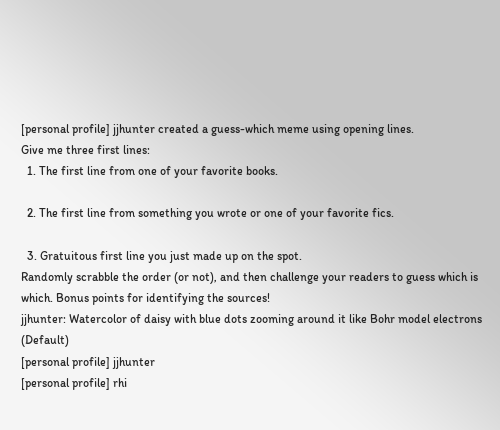[personal profile] jjhunter created a guess-which meme using opening lines.
Give me three first lines:
  1. The first line from one of your favorite books.

  2. The first line from something you wrote or one of your favorite fics.

  3. Gratuitous first line you just made up on the spot.
Randomly scrabble the order (or not), and then challenge your readers to guess which is which. Bonus points for identifying the sources!
jjhunter: Watercolor of daisy with blue dots zooming around it like Bohr model electrons (Default)
[personal profile] jjhunter
[personal profile] rhi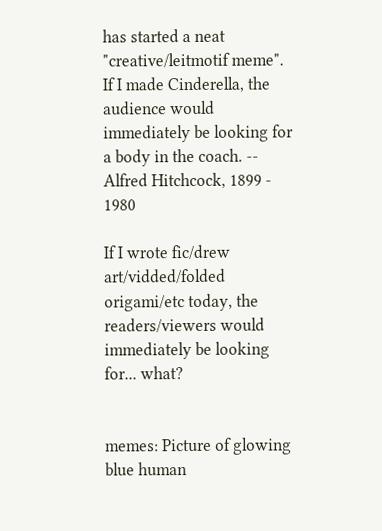has started a neat "creative/leitmotif meme".
If I made Cinderella, the audience would immediately be looking for a body in the coach. -- Alfred Hitchcock, 1899 - 1980

If I wrote fic/drew art/vidded/folded origami/etc today, the readers/viewers would immediately be looking for... what?


memes: Picture of glowing blue human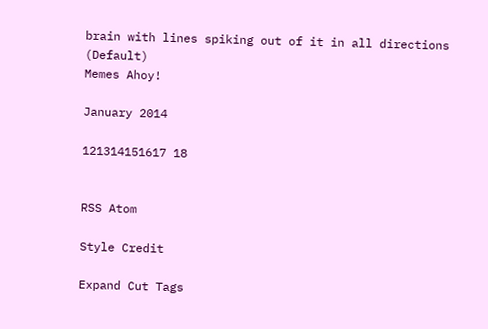brain with lines spiking out of it in all directions (Default)
Memes Ahoy!

January 2014

121314151617 18


RSS Atom

Style Credit

Expand Cut Tags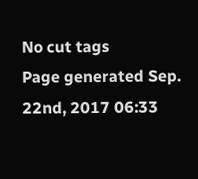No cut tags
Page generated Sep. 22nd, 2017 06:33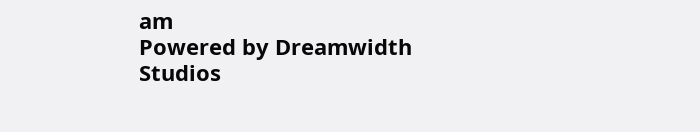am
Powered by Dreamwidth Studios